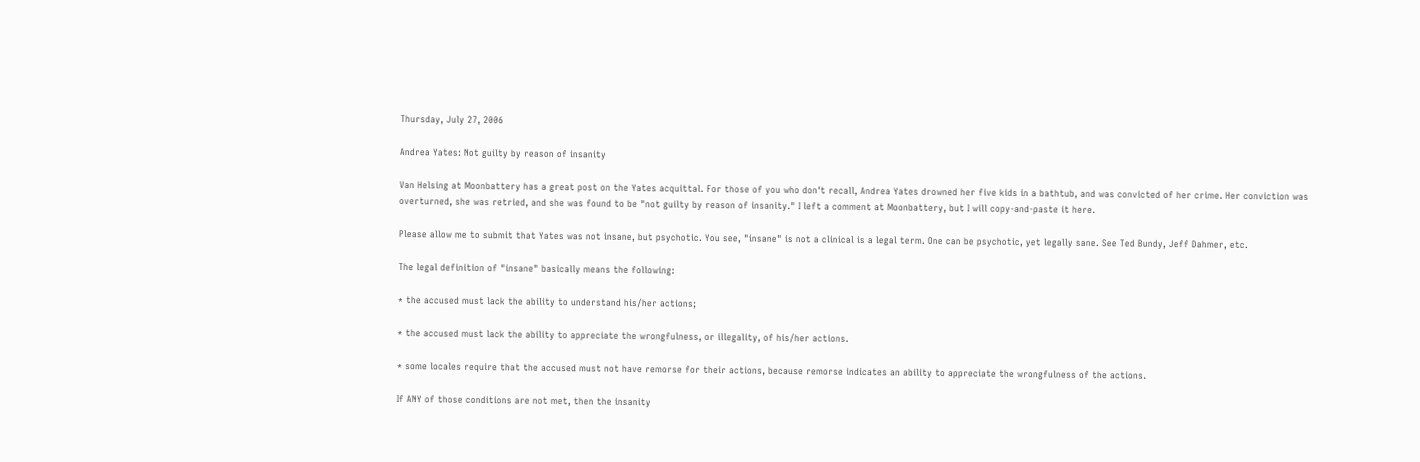Thursday, July 27, 2006

Andrea Yates: Not guilty by reason of insanity

Van Helsing at Moonbattery has a great post on the Yates acquittal. For those of you who don't recall, Andrea Yates drowned her five kids in a bathtub, and was convicted of her crime. Her conviction was overturned, she was retried, and she was found to be "not guilty by reason of insanity." I left a comment at Moonbattery, but I will copy-and-paste it here.

Please allow me to submit that Yates was not insane, but psychotic. You see, "insane" is not a clinical is a legal term. One can be psychotic, yet legally sane. See Ted Bundy, Jeff Dahmer, etc.

The legal definition of "insane" basically means the following:

* the accused must lack the ability to understand his/her actions;

* the accused must lack the ability to appreciate the wrongfulness, or illegality, of his/her actions.

* some locales require that the accused must not have remorse for their actions, because remorse indicates an ability to appreciate the wrongfulness of the actions.

If ANY of those conditions are not met, then the insanity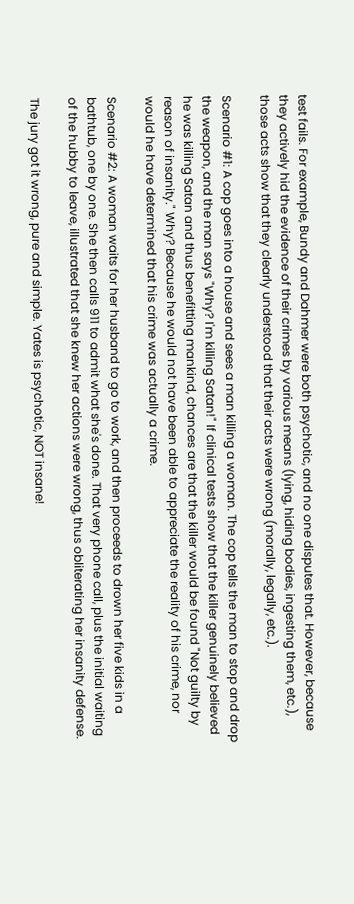test fails. For example, Bundy and Dahmer were both psychotic, and no one disputes that. However, because they actively hid the evidence of their crimes by various means (lying, hiding bodies, ingesting them, etc.), those acts show that they clearly understood that their acts were wrong (morally, legally, etc.).

Scenario #1: A cop goes into a house and sees a man killing a woman. The cop tells the man to stop and drop the weapon, and the man says "Why? I'm killing Satan!" If clinical tests show that the killer genuinely believed he was killing Satan and thus benefitting mankind, chances are that the killer would be found "Not guilty by reason of insanity." Why? Because he would not have been able to appreciate the reality of his crime, nor would he have determined that his crime was actually a crime.

Scenario #2: A woman waits for her husband to go to work, and then proceeds to drown her five kids in a bathtub, one by one. She then calls 911 to admit what she's done. That very phone call, plus the initial waiting of the hubby to leave, illustrated that she knew her actions were wrong, thus obliterating her insanity defense.

The jury got it wrong, pure and simple. Yates is psychotic, NOT insane!